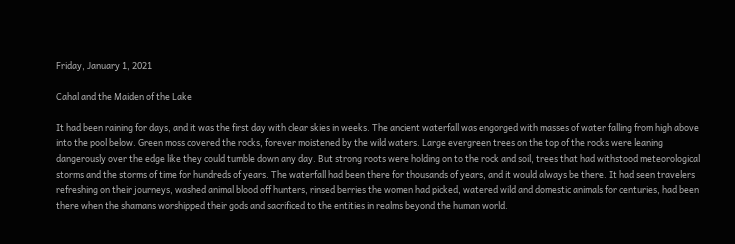Friday, January 1, 2021

Cahal and the Maiden of the Lake

It had been raining for days, and it was the first day with clear skies in weeks. The ancient waterfall was engorged with masses of water falling from high above into the pool below. Green moss covered the rocks, forever moistened by the wild waters. Large evergreen trees on the top of the rocks were leaning dangerously over the edge like they could tumble down any day. But strong roots were holding on to the rock and soil, trees that had withstood meteorological storms and the storms of time for hundreds of years. The waterfall had been there for thousands of years, and it would always be there. It had seen travelers refreshing on their journeys, washed animal blood off hunters, rinsed berries the women had picked, watered wild and domestic animals for centuries, had been there when the shamans worshipped their gods and sacrificed to the entities in realms beyond the human world.